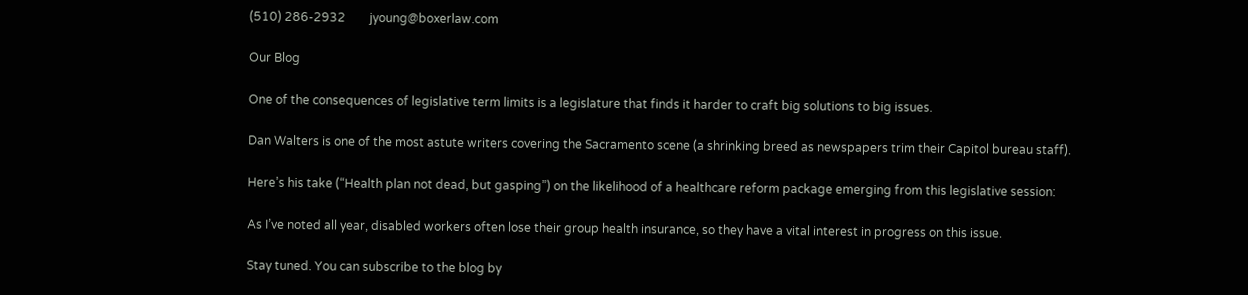(510) 286-2932        jyoung@boxerlaw.com

Our Blog

One of the consequences of legislative term limits is a legislature that finds it harder to craft big solutions to big issues.

Dan Walters is one of the most astute writers covering the Sacramento scene (a shrinking breed as newspapers trim their Capitol bureau staff).

Here’s his take (“Health plan not dead, but gasping”) on the likelihood of a healthcare reform package emerging from this legislative session:

As I’ve noted all year, disabled workers often lose their group health insurance, so they have a vital interest in progress on this issue.

Stay tuned. You can subscribe to the blog by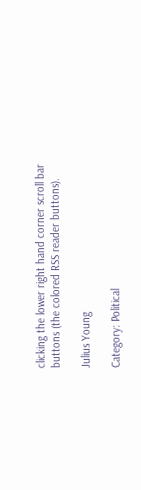clicking the lower right hand corner scroll bar buttons (the colored RSS reader buttons).

Julius Young

Category: Political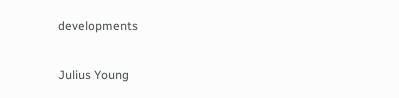developments

Julius Young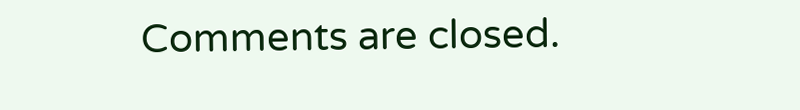Comments are closed.